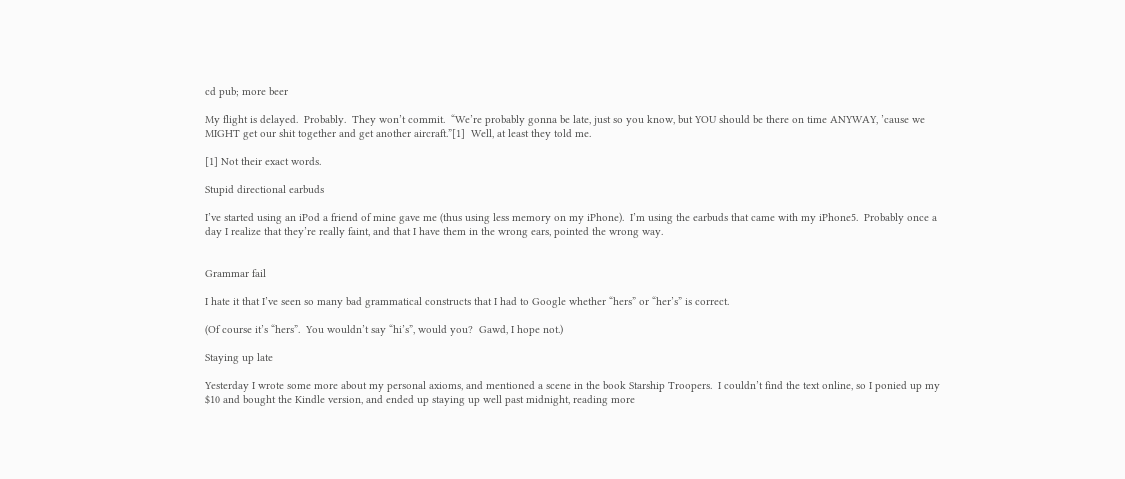cd pub; more beer

My flight is delayed.  Probably.  They won’t commit.  “We’re probably gonna be late, just so you know, but YOU should be there on time ANYWAY, ’cause we MIGHT get our shit together and get another aircraft.”[1]  Well, at least they told me.

[1] Not their exact words.

Stupid directional earbuds

I’ve started using an iPod a friend of mine gave me (thus using less memory on my iPhone).  I’m using the earbuds that came with my iPhone5.  Probably once a day I realize that they’re really faint, and that I have them in the wrong ears, pointed the wrong way.


Grammar fail

I hate it that I’ve seen so many bad grammatical constructs that I had to Google whether “hers” or “her’s” is correct.

(Of course it’s “hers”.  You wouldn’t say “hi’s”, would you?  Gawd, I hope not.)

Staying up late

Yesterday I wrote some more about my personal axioms, and mentioned a scene in the book Starship Troopers.  I couldn’t find the text online, so I ponied up my $10 and bought the Kindle version, and ended up staying up well past midnight, reading more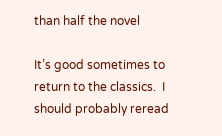than half the novel

It’s good sometimes to return to the classics.  I should probably reread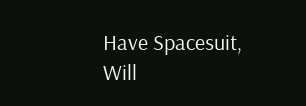Have Spacesuit, Will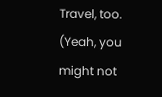Travel, too.  (Yeah, you might not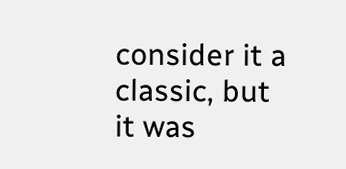consider it a classic, but it was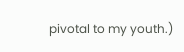pivotal to my youth.)